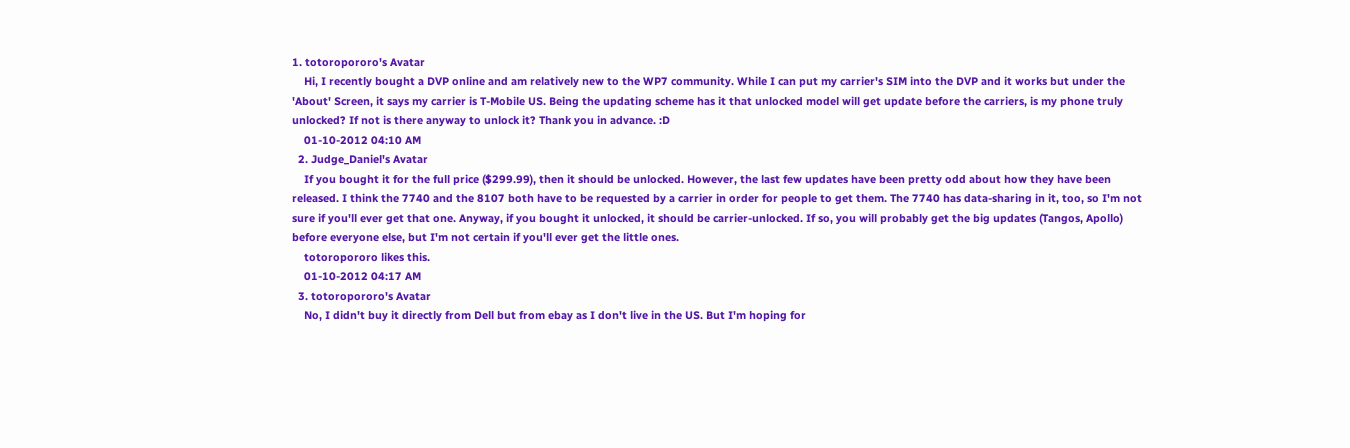1. totoropororo's Avatar
    Hi, I recently bought a DVP online and am relatively new to the WP7 community. While I can put my carrier's SIM into the DVP and it works but under the 'About' Screen, it says my carrier is T-Mobile US. Being the updating scheme has it that unlocked model will get update before the carriers, is my phone truly unlocked? If not is there anyway to unlock it? Thank you in advance. :D
    01-10-2012 04:10 AM
  2. Judge_Daniel's Avatar
    If you bought it for the full price ($299.99), then it should be unlocked. However, the last few updates have been pretty odd about how they have been released. I think the 7740 and the 8107 both have to be requested by a carrier in order for people to get them. The 7740 has data-sharing in it, too, so I'm not sure if you'll ever get that one. Anyway, if you bought it unlocked, it should be carrier-unlocked. If so, you will probably get the big updates (Tangos, Apollo) before everyone else, but I'm not certain if you'll ever get the little ones.
    totoropororo likes this.
    01-10-2012 04:17 AM
  3. totoropororo's Avatar
    No, I didn't buy it directly from Dell but from ebay as I don't live in the US. But I'm hoping for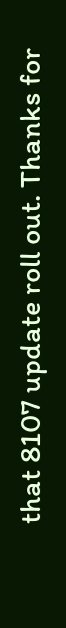that 8107 update roll out. Thanks for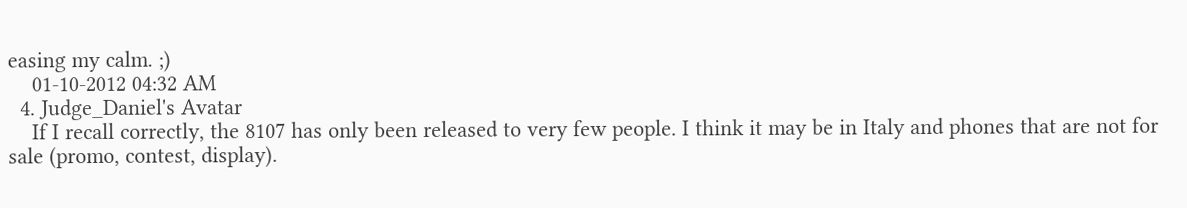easing my calm. ;)
    01-10-2012 04:32 AM
  4. Judge_Daniel's Avatar
    If I recall correctly, the 8107 has only been released to very few people. I think it may be in Italy and phones that are not for sale (promo, contest, display).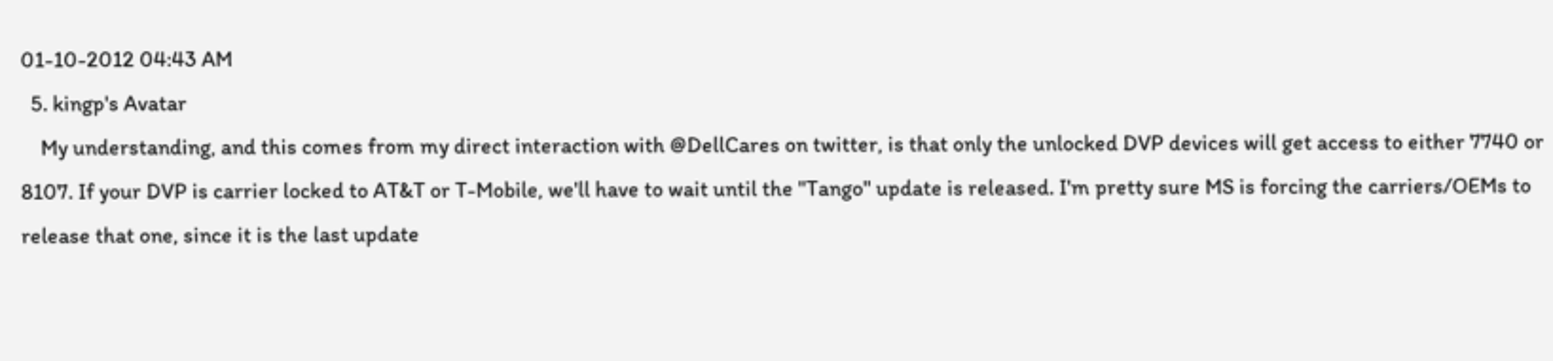01-10-2012 04:43 AM
  5. kingp's Avatar
    My understanding, and this comes from my direct interaction with @DellCares on twitter, is that only the unlocked DVP devices will get access to either 7740 or 8107. If your DVP is carrier locked to AT&T or T-Mobile, we'll have to wait until the "Tango" update is released. I'm pretty sure MS is forcing the carriers/OEMs to release that one, since it is the last update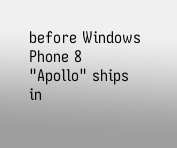before Windows Phone 8 "Apollo" ships in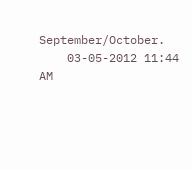September/October.
    03-05-2012 11:44 AM